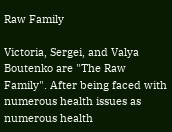Raw Family

Victoria, Sergei, and Valya Boutenko are "The Raw Family". After being faced with numerous health issues as numerous health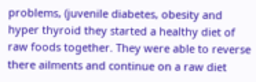problems, (juvenile diabetes, obesity and hyper thyroid they started a healthy diet of raw foods together. They were able to reverse there ailments and continue on a raw diet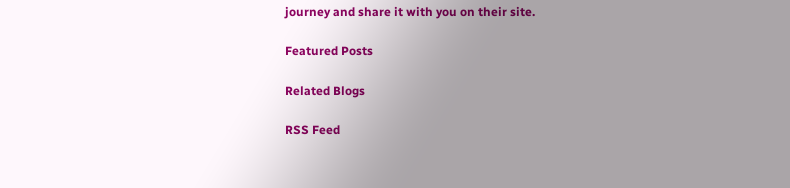journey and share it with you on their site.

Featured Posts

Related Blogs

RSS Feed